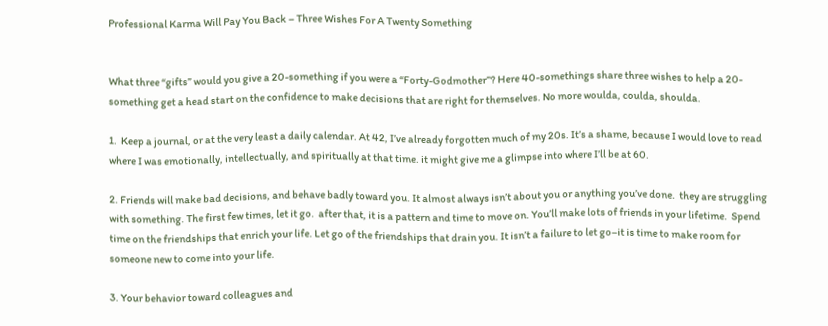Professional Karma Will Pay You Back – Three Wishes For A Twenty Something


What three “gifts” would you give a 20-something if you were a “Forty-Godmother”? Here 40-somethings share three wishes to help a 20-something get a head start on the confidence to make decisions that are right for themselves. No more woulda, coulda, shoulda.

1.  Keep a journal, or at the very least a daily calendar. At 42, I’ve already forgotten much of my 20s. It’s a shame, because I would love to read where I was emotionally, intellectually, and spiritually at that time. it might give me a glimpse into where I’ll be at 60.

2. Friends will make bad decisions, and behave badly toward you. It almost always isn’t about you or anything you’ve done.  they are struggling with something. The first few times, let it go.  after that, it is a pattern and time to move on. You’ll make lots of friends in your lifetime.  Spend time on the friendships that enrich your life. Let go of the friendships that drain you. It isn’t a failure to let go–it is time to make room for someone new to come into your life.

3. Your behavior toward colleagues and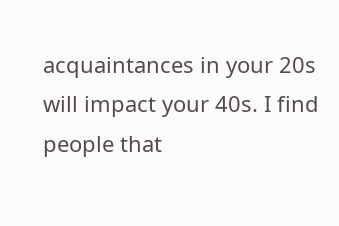acquaintances in your 20s will impact your 40s. I find people that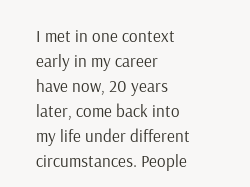I met in one context early in my career have now, 20 years later, come back into my life under different circumstances. People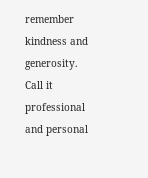remember kindness and generosity. Call it professional and personal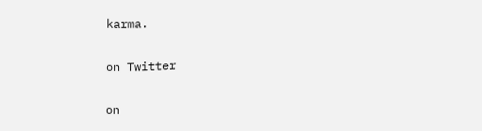karma.

on Twitter

on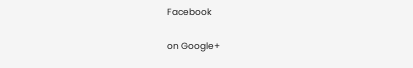Facebook

on Google+